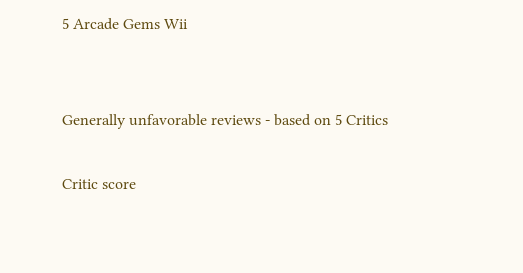5 Arcade Gems Wii


Generally unfavorable reviews - based on 5 Critics

Critic score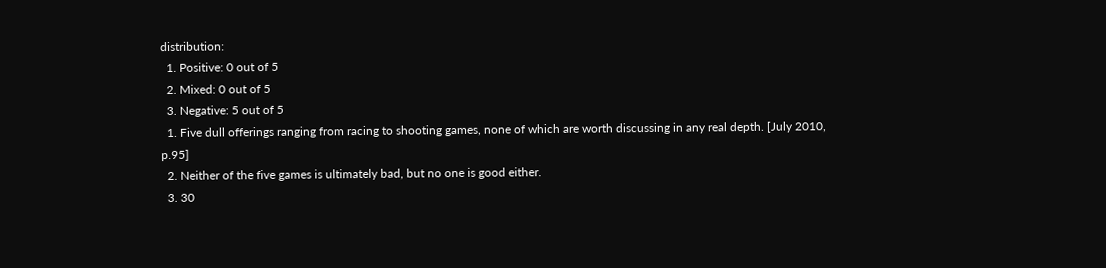distribution:
  1. Positive: 0 out of 5
  2. Mixed: 0 out of 5
  3. Negative: 5 out of 5
  1. Five dull offerings ranging from racing to shooting games, none of which are worth discussing in any real depth. [July 2010, p.95]
  2. Neither of the five games is ultimately bad, but no one is good either.
  3. 30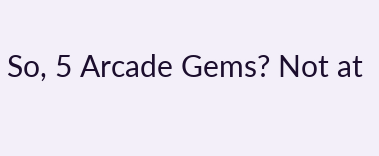So, 5 Arcade Gems? Not at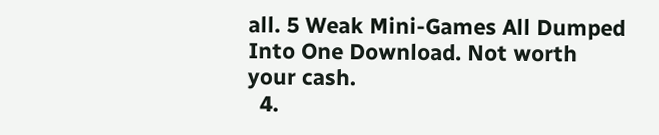all. 5 Weak Mini-Games All Dumped Into One Download. Not worth your cash.
  4.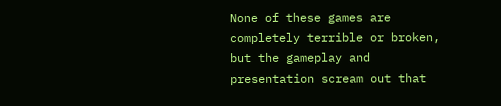None of these games are completely terrible or broken, but the gameplay and presentation scream out that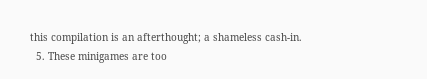this compilation is an afterthought; a shameless cash-in.
  5. These minigames are too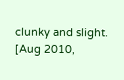clunky and slight. [Aug 2010,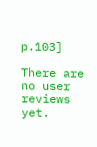p.103]

There are no user reviews yet.